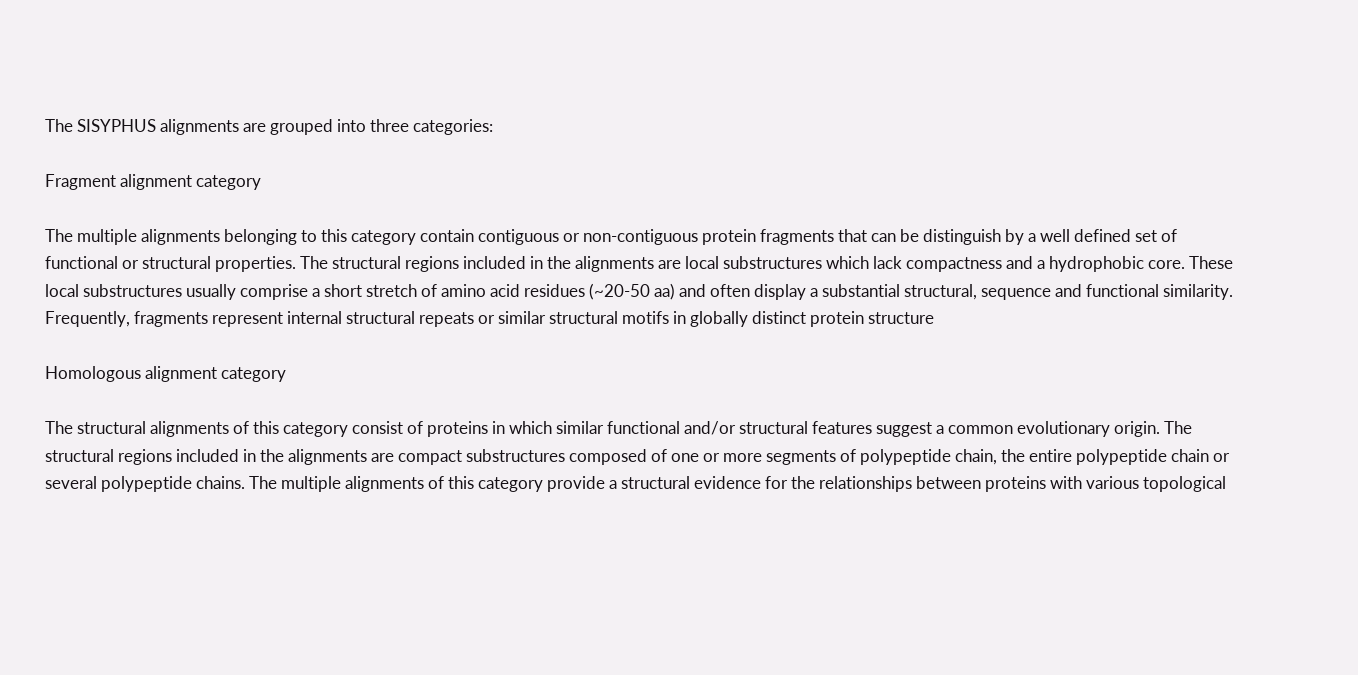The SISYPHUS alignments are grouped into three categories:

Fragment alignment category

The multiple alignments belonging to this category contain contiguous or non-contiguous protein fragments that can be distinguish by a well defined set of functional or structural properties. The structural regions included in the alignments are local substructures which lack compactness and a hydrophobic core. These local substructures usually comprise a short stretch of amino acid residues (~20-50 aa) and often display a substantial structural, sequence and functional similarity. Frequently, fragments represent internal structural repeats or similar structural motifs in globally distinct protein structure

Homologous alignment category

The structural alignments of this category consist of proteins in which similar functional and/or structural features suggest a common evolutionary origin. The structural regions included in the alignments are compact substructures composed of one or more segments of polypeptide chain, the entire polypeptide chain or several polypeptide chains. The multiple alignments of this category provide a structural evidence for the relationships between proteins with various topological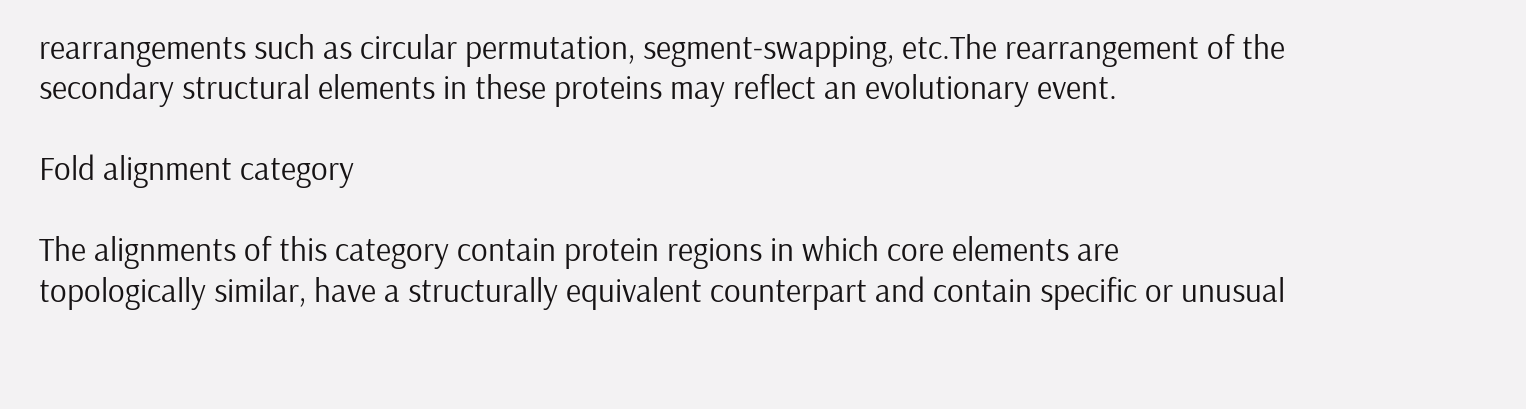rearrangements such as circular permutation, segment-swapping, etc.The rearrangement of the secondary structural elements in these proteins may reflect an evolutionary event.

Fold alignment category

The alignments of this category contain protein regions in which core elements are topologically similar, have a structurally equivalent counterpart and contain specific or unusual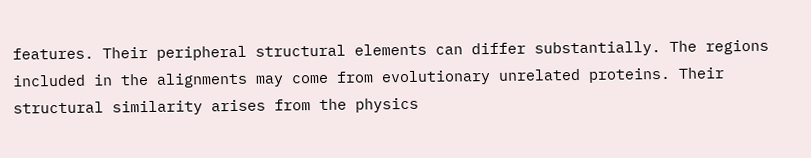features. Their peripheral structural elements can differ substantially. The regions included in the alignments may come from evolutionary unrelated proteins. Their structural similarity arises from the physics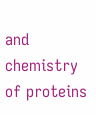and chemistry of proteins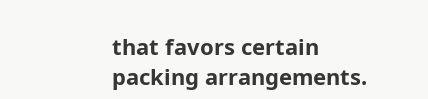that favors certain packing arrangements.